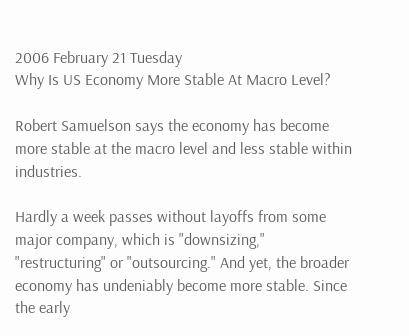2006 February 21 Tuesday
Why Is US Economy More Stable At Macro Level?

Robert Samuelson says the economy has become more stable at the macro level and less stable within industries.

Hardly a week passes without layoffs from some major company, which is "downsizing," "restructuring" or "outsourcing." And yet, the broader economy has undeniably become more stable. Since the early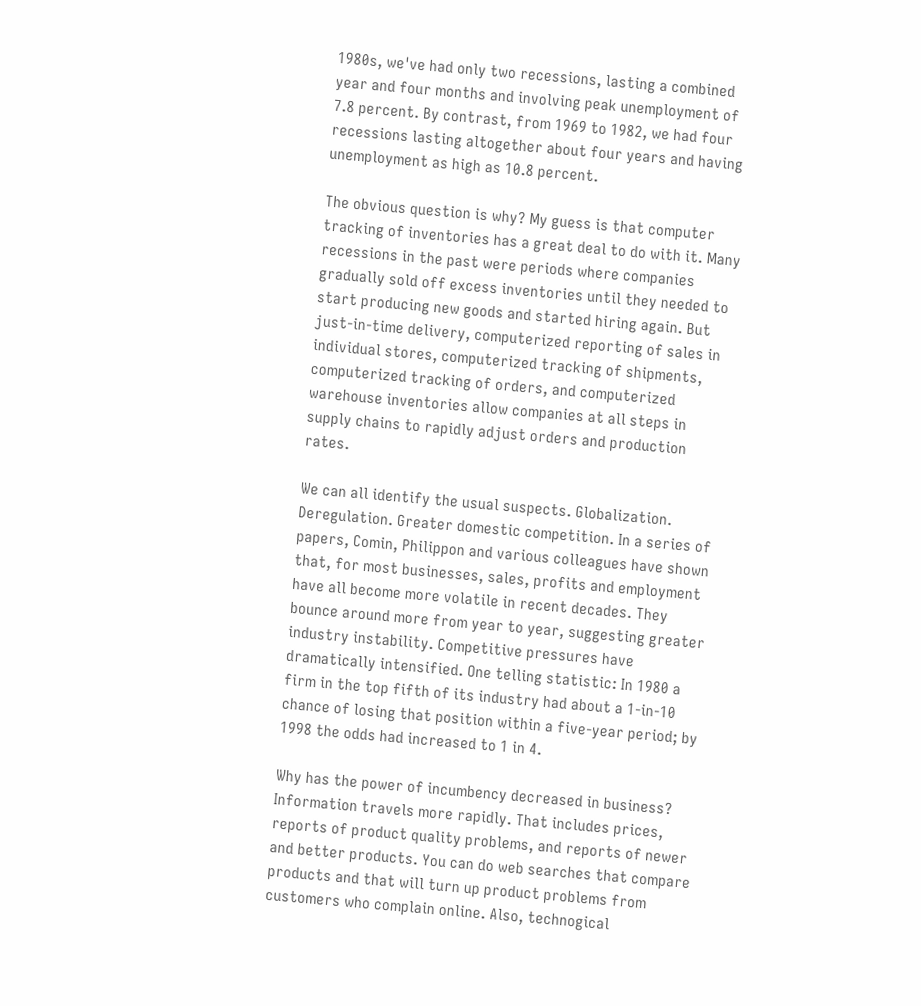1980s, we've had only two recessions, lasting a combined year and four months and involving peak unemployment of 7.8 percent. By contrast, from 1969 to 1982, we had four recessions lasting altogether about four years and having unemployment as high as 10.8 percent.

The obvious question is why? My guess is that computer tracking of inventories has a great deal to do with it. Many recessions in the past were periods where companies gradually sold off excess inventories until they needed to start producing new goods and started hiring again. But just-in-time delivery, computerized reporting of sales in individual stores, computerized tracking of shipments, computerized tracking of orders, and computerized warehouse inventories allow companies at all steps in supply chains to rapidly adjust orders and production rates.

We can all identify the usual suspects. Globalization. Deregulation. Greater domestic competition. In a series of papers, Comin, Philippon and various colleagues have shown that, for most businesses, sales, profits and employment have all become more volatile in recent decades. They bounce around more from year to year, suggesting greater industry instability. Competitive pressures have dramatically intensified. One telling statistic: In 1980 a firm in the top fifth of its industry had about a 1-in-10 chance of losing that position within a five-year period; by 1998 the odds had increased to 1 in 4.

Why has the power of incumbency decreased in business? Information travels more rapidly. That includes prices, reports of product quality problems, and reports of newer and better products. You can do web searches that compare products and that will turn up product problems from customers who complain online. Also, technogical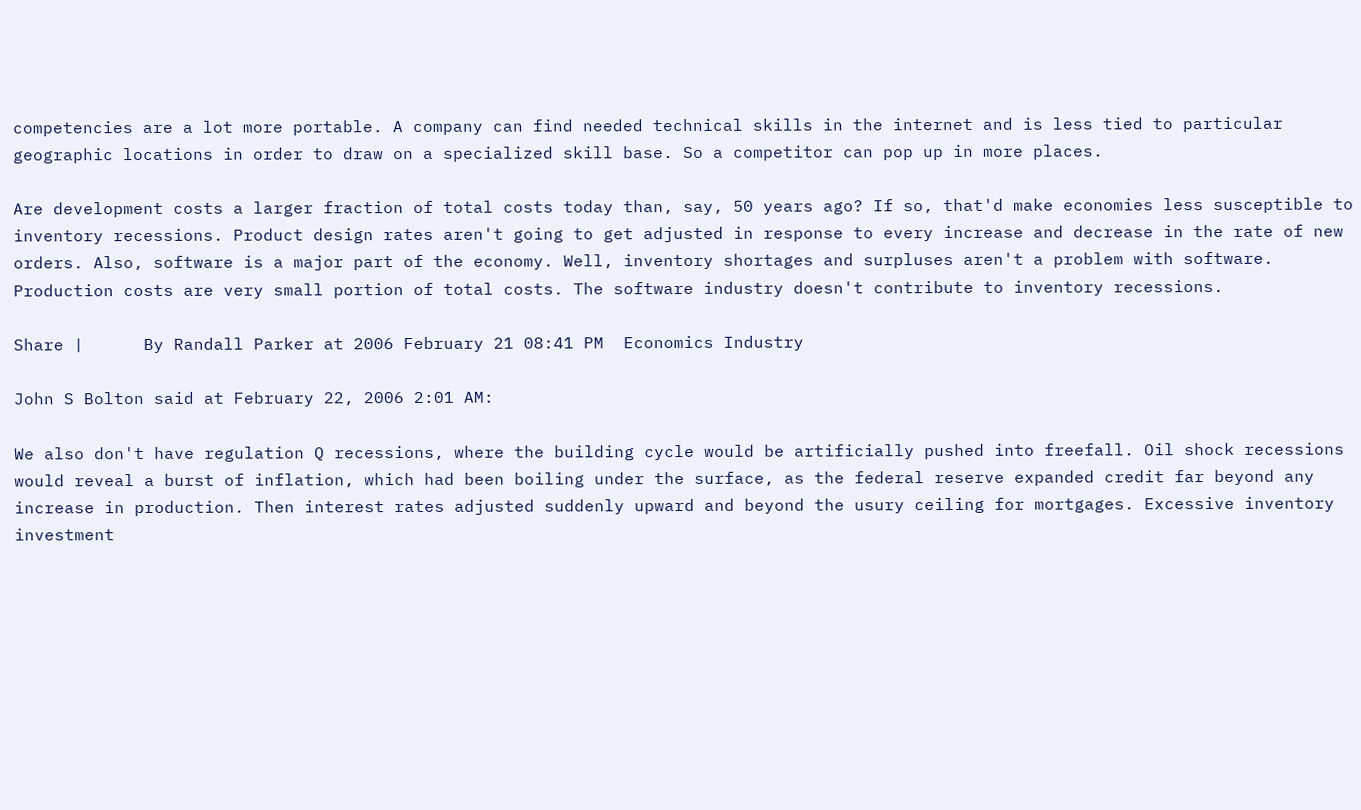competencies are a lot more portable. A company can find needed technical skills in the internet and is less tied to particular geographic locations in order to draw on a specialized skill base. So a competitor can pop up in more places.

Are development costs a larger fraction of total costs today than, say, 50 years ago? If so, that'd make economies less susceptible to inventory recessions. Product design rates aren't going to get adjusted in response to every increase and decrease in the rate of new orders. Also, software is a major part of the economy. Well, inventory shortages and surpluses aren't a problem with software. Production costs are very small portion of total costs. The software industry doesn't contribute to inventory recessions.

Share |      By Randall Parker at 2006 February 21 08:41 PM  Economics Industry

John S Bolton said at February 22, 2006 2:01 AM:

We also don't have regulation Q recessions, where the building cycle would be artificially pushed into freefall. Oil shock recessions would reveal a burst of inflation, which had been boiling under the surface, as the federal reserve expanded credit far beyond any increase in production. Then interest rates adjusted suddenly upward and beyond the usury ceiling for mortgages. Excessive inventory investment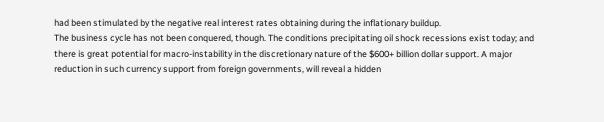had been stimulated by the negative real interest rates obtaining during the inflationary buildup.
The business cycle has not been conquered, though. The conditions precipitating oil shock recessions exist today; and there is great potential for macro-instability in the discretionary nature of the $600+ billion dollar support. A major reduction in such currency support from foreign governments, will reveal a hidden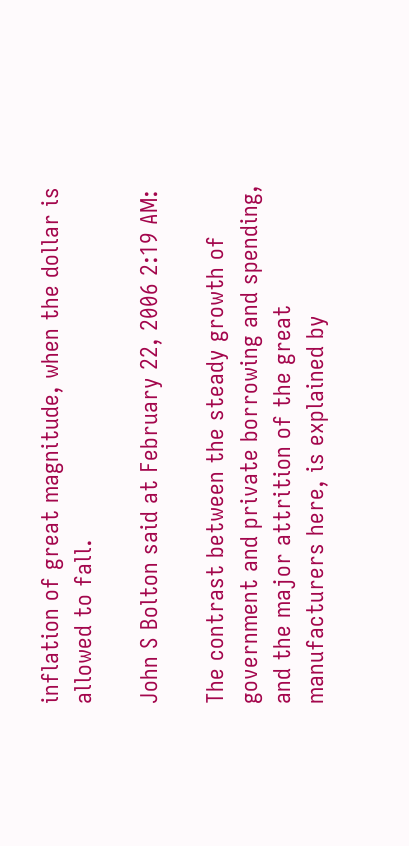inflation of great magnitude, when the dollar is allowed to fall.

John S Bolton said at February 22, 2006 2:19 AM:

The contrast between the steady growth of government and private borrowing and spending, and the major attrition of the great manufacturers here, is explained by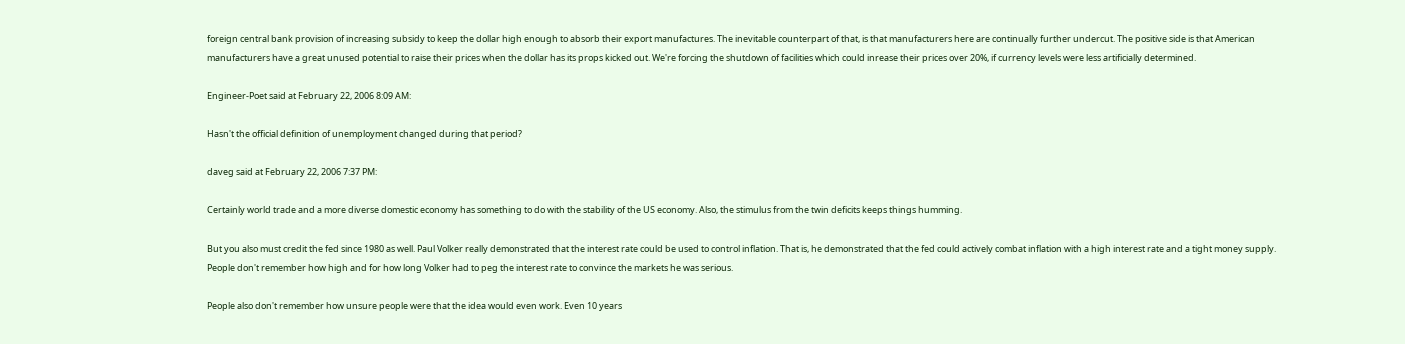foreign central bank provision of increasing subsidy to keep the dollar high enough to absorb their export manufactures. The inevitable counterpart of that, is that manufacturers here are continually further undercut. The positive side is that American manufacturers have a great unused potential to raise their prices when the dollar has its props kicked out. We're forcing the shutdown of facilities which could inrease their prices over 20%, if currency levels were less artificially determined.

Engineer-Poet said at February 22, 2006 8:09 AM:

Hasn't the official definition of unemployment changed during that period?

daveg said at February 22, 2006 7:37 PM:

Certainly world trade and a more diverse domestic economy has something to do with the stability of the US economy. Also, the stimulus from the twin deficits keeps things humming.

But you also must credit the fed since 1980 as well. Paul Volker really demonstrated that the interest rate could be used to control inflation. That is, he demonstrated that the fed could actively combat inflation with a high interest rate and a tight money supply. People don't remember how high and for how long Volker had to peg the interest rate to convince the markets he was serious.

People also don't remember how unsure people were that the idea would even work. Even 10 years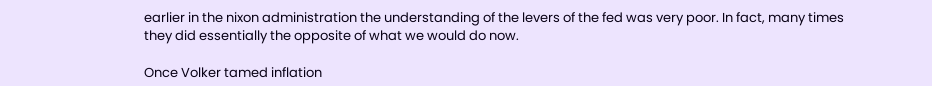earlier in the nixon administration the understanding of the levers of the fed was very poor. In fact, many times they did essentially the opposite of what we would do now.

Once Volker tamed inflation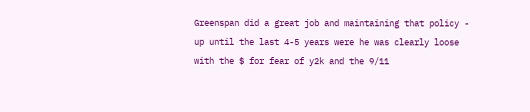Greenspan did a great job and maintaining that policy - up until the last 4-5 years were he was clearly loose with the $ for fear of y2k and the 9/11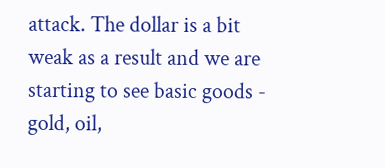attack. The dollar is a bit weak as a result and we are starting to see basic goods - gold, oil,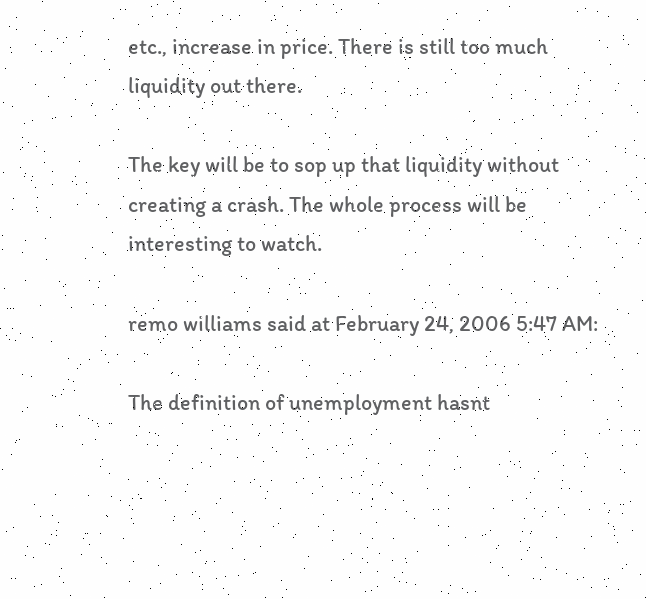etc., increase in price. There is still too much liquidity out there.

The key will be to sop up that liquidity without creating a crash. The whole process will be interesting to watch.

remo williams said at February 24, 2006 5:47 AM:

The definition of unemployment hasnt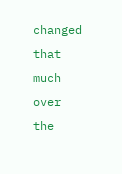changed that much over the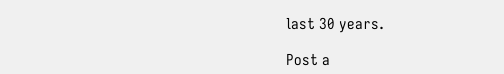last 30 years.

Post a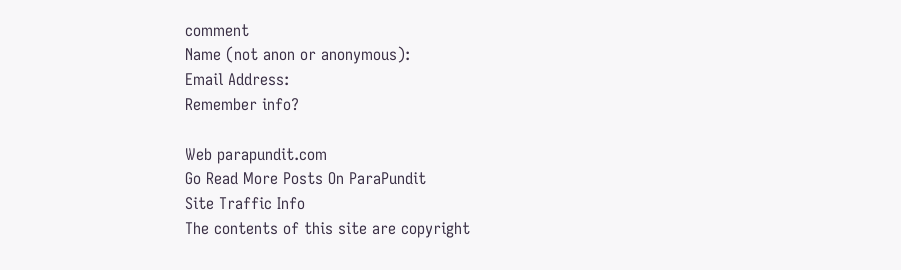comment
Name (not anon or anonymous):
Email Address:
Remember info?

Web parapundit.com
Go Read More Posts On ParaPundit
Site Traffic Info
The contents of this site are copyright